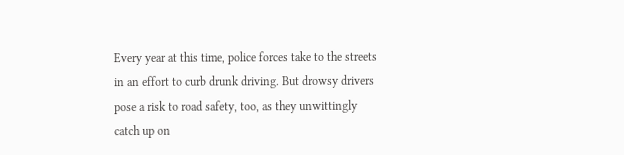Every year at this time, police forces take to the streets in an effort to curb drunk driving. But drowsy drivers pose a risk to road safety, too, as they unwittingly catch up on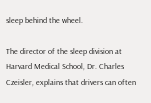sleep behind the wheel.

The director of the sleep division at Harvard Medical School, Dr. Charles Czeisler, explains that drivers can often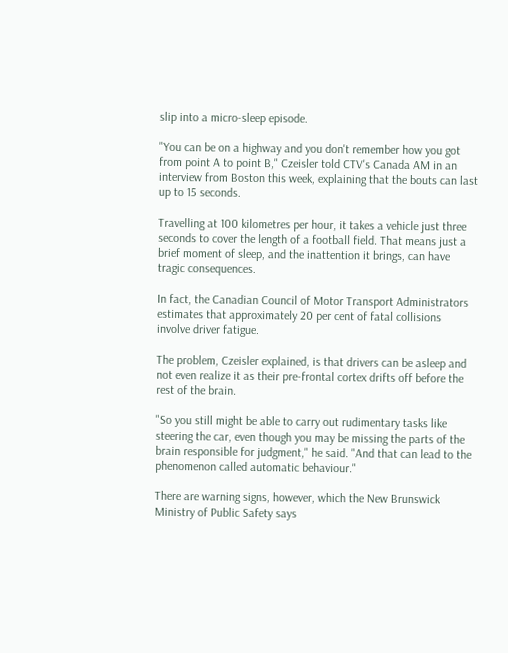slip into a micro-sleep episode.

"You can be on a highway and you don't remember how you got from point A to point B," Czeisler told CTV's Canada AM in an interview from Boston this week, explaining that the bouts can last up to 15 seconds.

Travelling at 100 kilometres per hour, it takes a vehicle just three seconds to cover the length of a football field. That means just a brief moment of sleep, and the inattention it brings, can have tragic consequences.

In fact, the Canadian Council of Motor Transport Administrators estimates that approximately 20 per cent of fatal collisions involve driver fatigue.

The problem, Czeisler explained, is that drivers can be asleep and not even realize it as their pre-frontal cortex drifts off before the rest of the brain.

"So you still might be able to carry out rudimentary tasks like steering the car, even though you may be missing the parts of the brain responsible for judgment," he said. "And that can lead to the phenomenon called automatic behaviour."

There are warning signs, however, which the New Brunswick Ministry of Public Safety says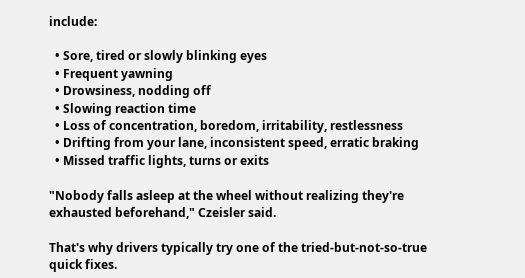include:

  • Sore, tired or slowly blinking eyes
  • Frequent yawning
  • Drowsiness, nodding off
  • Slowing reaction time
  • Loss of concentration, boredom, irritability, restlessness
  • Drifting from your lane, inconsistent speed, erratic braking
  • Missed traffic lights, turns or exits

"Nobody falls asleep at the wheel without realizing they're exhausted beforehand," Czeisler said.

That's why drivers typically try one of the tried-but-not-so-true quick fixes.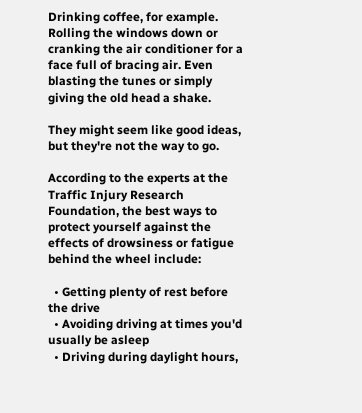Drinking coffee, for example. Rolling the windows down or cranking the air conditioner for a face full of bracing air. Even blasting the tunes or simply giving the old head a shake.

They might seem like good ideas, but they're not the way to go.

According to the experts at the Traffic Injury Research Foundation, the best ways to protect yourself against the effects of drowsiness or fatigue behind the wheel include:

  • Getting plenty of rest before the drive
  • Avoiding driving at times you'd usually be asleep
  • Driving during daylight hours,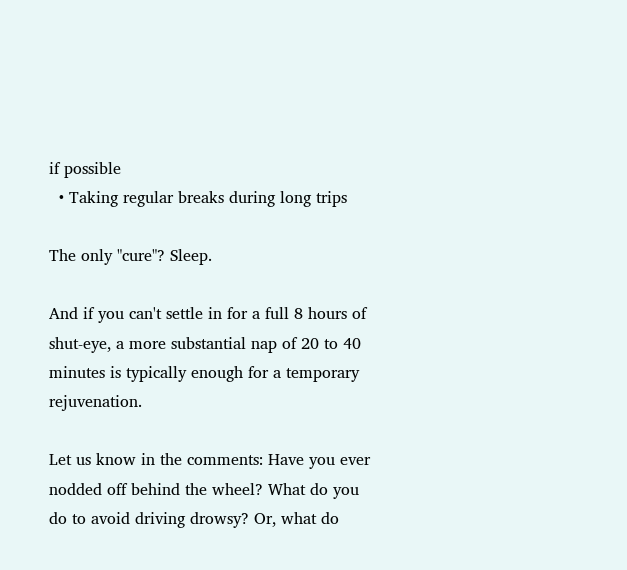if possible
  • Taking regular breaks during long trips

The only "cure"? Sleep.

And if you can't settle in for a full 8 hours of shut-eye, a more substantial nap of 20 to 40 minutes is typically enough for a temporary rejuvenation.

Let us know in the comments: Have you ever nodded off behind the wheel? What do you do to avoid driving drowsy? Or, what do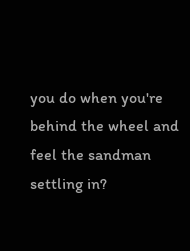you do when you're behind the wheel and feel the sandman settling in?